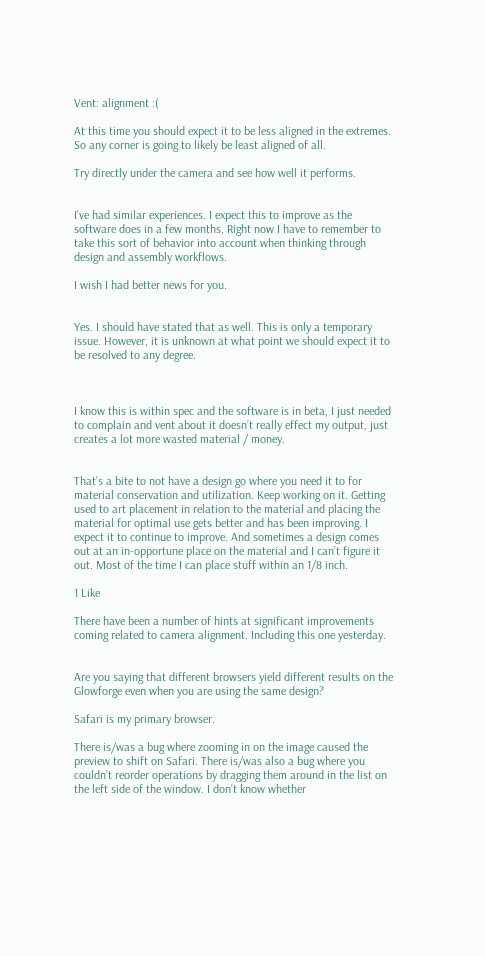Vent: alignment :(

At this time you should expect it to be less aligned in the extremes. So any corner is going to likely be least aligned of all.

Try directly under the camera and see how well it performs.


I’ve had similar experiences. I expect this to improve as the software does in a few months. Right now I have to remember to take this sort of behavior into account when thinking through design and assembly workflows.

I wish I had better news for you.


Yes. I should have stated that as well. This is only a temporary issue. However, it is unknown at what point we should expect it to be resolved to any degree.



I know this is within spec and the software is in beta, I just needed to complain and vent about it doesn’t really effect my output, just creates a lot more wasted material / money.


That’s a bite to not have a design go where you need it to for material conservation and utilization. Keep working on it. Getting used to art placement in relation to the material and placing the material for optimal use gets better and has been improving. I expect it to continue to improve. And sometimes a design comes out at an in-opportune place on the material and I can’t figure it out. Most of the time I can place stuff within an 1/8 inch.

1 Like

There have been a number of hints at significant improvements coming related to camera alignment. Including this one yesterday.


Are you saying that different browsers yield different results on the Glowforge even when you are using the same design?

Safari is my primary browser.

There is/was a bug where zooming in on the image caused the preview to shift on Safari. There is/was also a bug where you couldn’t reorder operations by dragging them around in the list on the left side of the window. I don’t know whether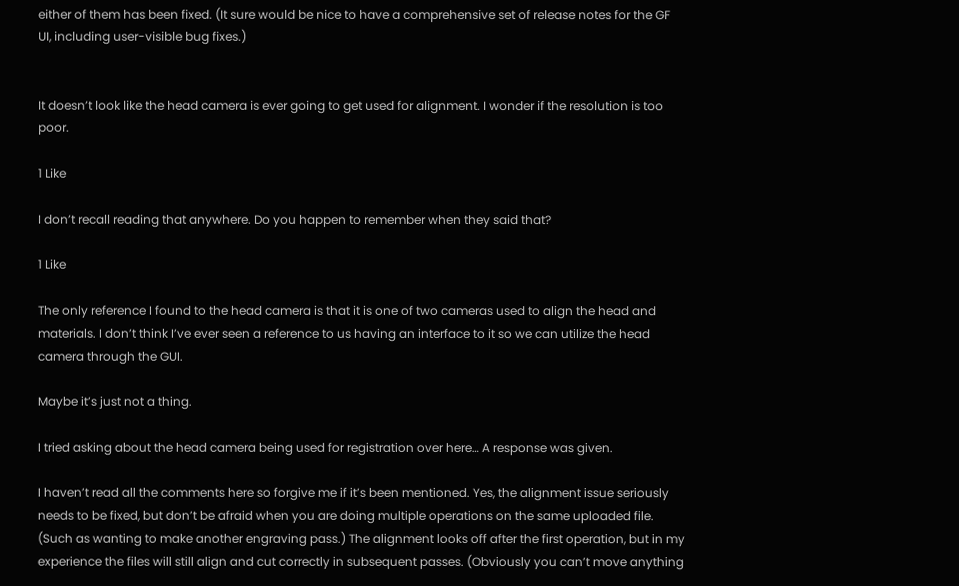either of them has been fixed. (It sure would be nice to have a comprehensive set of release notes for the GF UI, including user-visible bug fixes.)


It doesn’t look like the head camera is ever going to get used for alignment. I wonder if the resolution is too poor.

1 Like

I don’t recall reading that anywhere. Do you happen to remember when they said that?

1 Like

The only reference I found to the head camera is that it is one of two cameras used to align the head and materials. I don’t think I’ve ever seen a reference to us having an interface to it so we can utilize the head camera through the GUI.

Maybe it’s just not a thing.

I tried asking about the head camera being used for registration over here… A response was given.

I haven’t read all the comments here so forgive me if it’s been mentioned. Yes, the alignment issue seriously needs to be fixed, but don’t be afraid when you are doing multiple operations on the same uploaded file. (Such as wanting to make another engraving pass.) The alignment looks off after the first operation, but in my experience the files will still align and cut correctly in subsequent passes. (Obviously you can’t move anything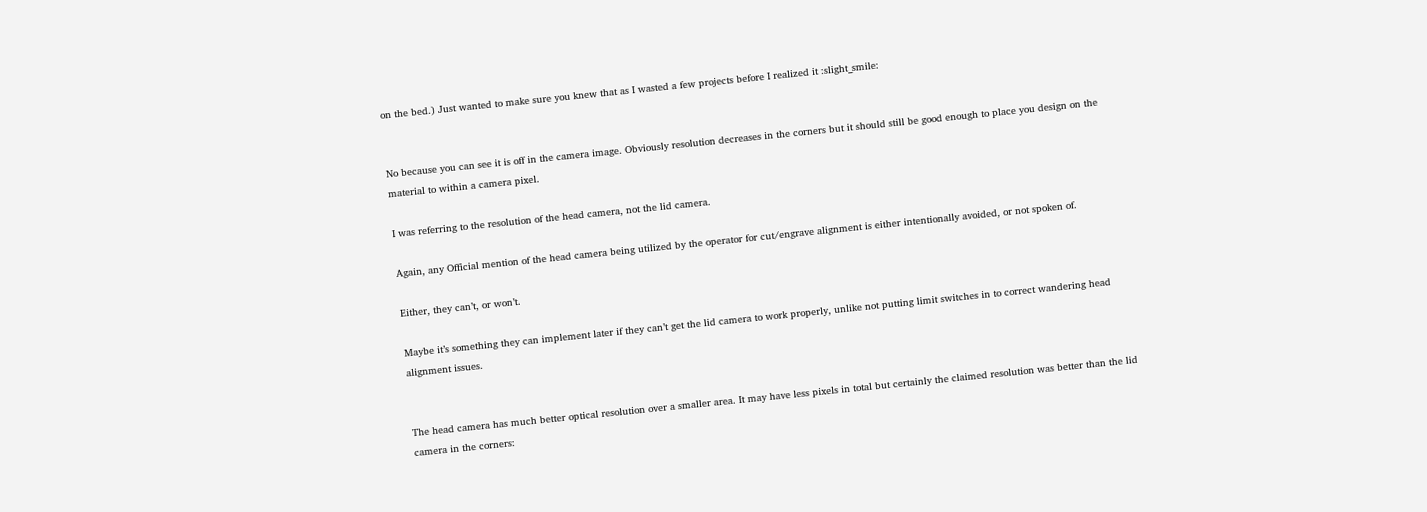on the bed.) Just wanted to make sure you knew that as I wasted a few projects before I realized it :slight_smile:


No because you can see it is off in the camera image. Obviously resolution decreases in the corners but it should still be good enough to place you design on the material to within a camera pixel.

I was referring to the resolution of the head camera, not the lid camera.

Again, any Official mention of the head camera being utilized by the operator for cut/engrave alignment is either intentionally avoided, or not spoken of.

Either, they can’t, or won’t.

Maybe it’s something they can implement later if they can’t get the lid camera to work properly, unlike not putting limit switches in to correct wandering head alignment issues.


The head camera has much better optical resolution over a smaller area. It may have less pixels in total but certainly the claimed resolution was better than the lid camera in the corners: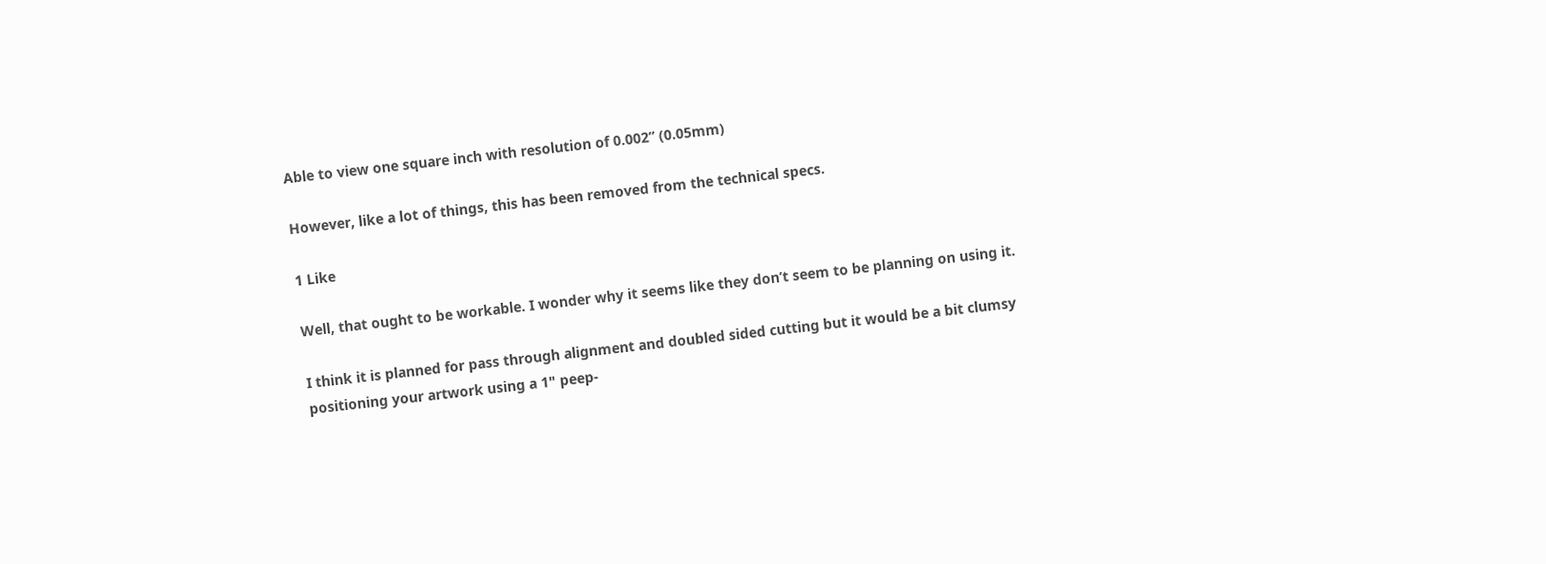Able to view one square inch with resolution of 0.002” (0.05mm)

However, like a lot of things, this has been removed from the technical specs.

1 Like

Well, that ought to be workable. I wonder why it seems like they don’t seem to be planning on using it.

I think it is planned for pass through alignment and doubled sided cutting but it would be a bit clumsy positioning your artwork using a 1" peep-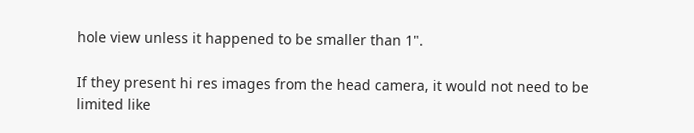hole view unless it happened to be smaller than 1".

If they present hi res images from the head camera, it would not need to be limited like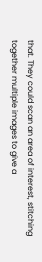that. They could scan an area of interest, stitching together multiple images to give a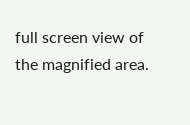full screen view of the magnified area.